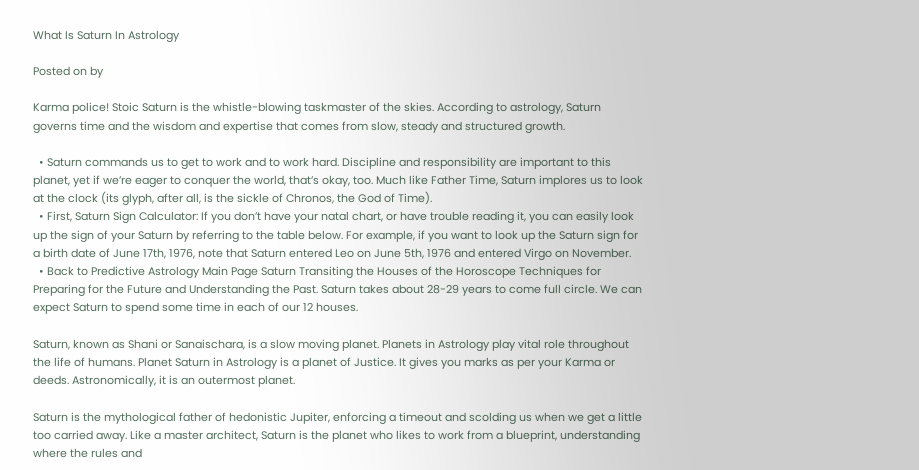What Is Saturn In Astrology

Posted on by

Karma police! Stoic Saturn is the whistle-blowing taskmaster of the skies. According to astrology, Saturn governs time and the wisdom and expertise that comes from slow, steady and structured growth.

  • Saturn commands us to get to work and to work hard. Discipline and responsibility are important to this planet, yet if we’re eager to conquer the world, that’s okay, too. Much like Father Time, Saturn implores us to look at the clock (its glyph, after all, is the sickle of Chronos, the God of Time).
  • First, Saturn Sign Calculator: If you don’t have your natal chart, or have trouble reading it, you can easily look up the sign of your Saturn by referring to the table below. For example, if you want to look up the Saturn sign for a birth date of June 17th, 1976, note that Saturn entered Leo on June 5th, 1976 and entered Virgo on November.
  • Back to Predictive Astrology Main Page Saturn Transiting the Houses of the Horoscope Techniques for Preparing for the Future and Understanding the Past. Saturn takes about 28-29 years to come full circle. We can expect Saturn to spend some time in each of our 12 houses.

Saturn, known as Shani or Sanaischara, is a slow moving planet. Planets in Astrology play vital role throughout the life of humans. Planet Saturn in Astrology is a planet of Justice. It gives you marks as per your Karma or deeds. Astronomically, it is an outermost planet.

Saturn is the mythological father of hedonistic Jupiter, enforcing a timeout and scolding us when we get a little too carried away. Like a master architect, Saturn is the planet who likes to work from a blueprint, understanding where the rules and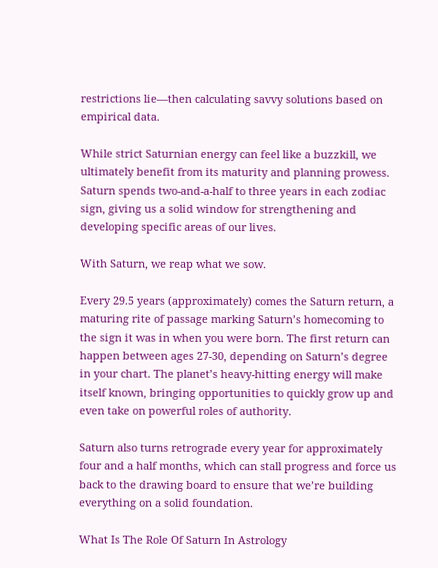restrictions lie—then calculating savvy solutions based on empirical data.

While strict Saturnian energy can feel like a buzzkill, we ultimately benefit from its maturity and planning prowess. Saturn spends two-and-a-half to three years in each zodiac sign, giving us a solid window for strengthening and developing specific areas of our lives.

With Saturn, we reap what we sow.

Every 29.5 years (approximately) comes the Saturn return, a maturing rite of passage marking Saturn’s homecoming to the sign it was in when you were born. The first return can happen between ages 27-30, depending on Saturn’s degree in your chart. The planet’s heavy-hitting energy will make itself known, bringing opportunities to quickly grow up and even take on powerful roles of authority.

Saturn also turns retrograde every year for approximately four and a half months, which can stall progress and force us back to the drawing board to ensure that we’re building everything on a solid foundation.

What Is The Role Of Saturn In Astrology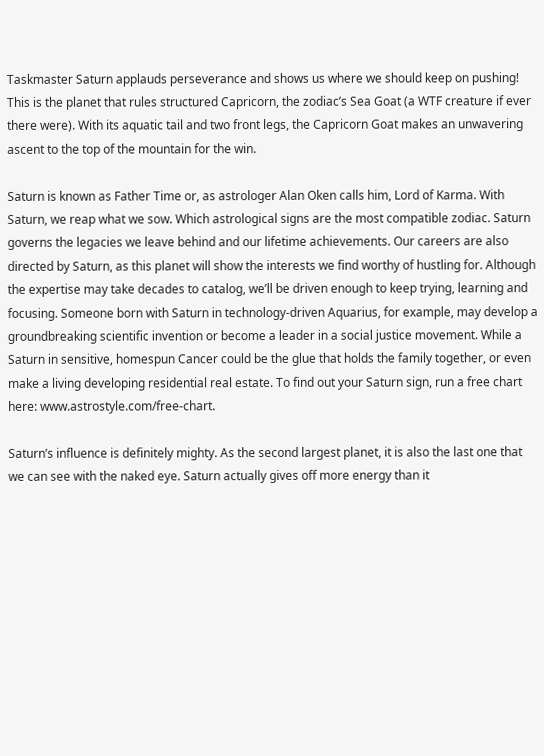Taskmaster Saturn applauds perseverance and shows us where we should keep on pushing! This is the planet that rules structured Capricorn, the zodiac’s Sea Goat (a WTF creature if ever there were). With its aquatic tail and two front legs, the Capricorn Goat makes an unwavering ascent to the top of the mountain for the win.

Saturn is known as Father Time or, as astrologer Alan Oken calls him, Lord of Karma. With Saturn, we reap what we sow. Which astrological signs are the most compatible zodiac. Saturn governs the legacies we leave behind and our lifetime achievements. Our careers are also directed by Saturn, as this planet will show the interests we find worthy of hustling for. Although the expertise may take decades to catalog, we’ll be driven enough to keep trying, learning and focusing. Someone born with Saturn in technology-driven Aquarius, for example, may develop a groundbreaking scientific invention or become a leader in a social justice movement. While a Saturn in sensitive, homespun Cancer could be the glue that holds the family together, or even make a living developing residential real estate. To find out your Saturn sign, run a free chart here: www.astrostyle.com/free-chart.

Saturn’s influence is definitely mighty. As the second largest planet, it is also the last one that we can see with the naked eye. Saturn actually gives off more energy than it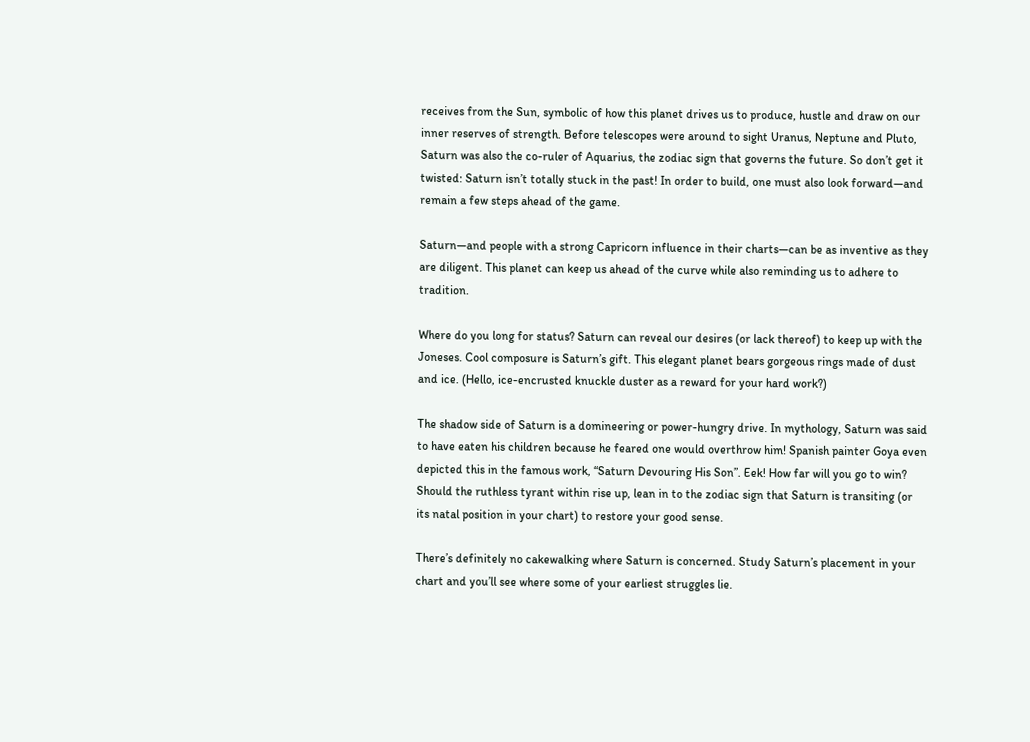receives from the Sun, symbolic of how this planet drives us to produce, hustle and draw on our inner reserves of strength. Before telescopes were around to sight Uranus, Neptune and Pluto, Saturn was also the co-ruler of Aquarius, the zodiac sign that governs the future. So don’t get it twisted: Saturn isn’t totally stuck in the past! In order to build, one must also look forward—and remain a few steps ahead of the game.

Saturn—and people with a strong Capricorn influence in their charts—can be as inventive as they are diligent. This planet can keep us ahead of the curve while also reminding us to adhere to tradition.

Where do you long for status? Saturn can reveal our desires (or lack thereof) to keep up with the Joneses. Cool composure is Saturn’s gift. This elegant planet bears gorgeous rings made of dust and ice. (Hello, ice-encrusted knuckle duster as a reward for your hard work?)

The shadow side of Saturn is a domineering or power-hungry drive. In mythology, Saturn was said to have eaten his children because he feared one would overthrow him! Spanish painter Goya even depicted this in the famous work, “Saturn Devouring His Son”. Eek! How far will you go to win? Should the ruthless tyrant within rise up, lean in to the zodiac sign that Saturn is transiting (or its natal position in your chart) to restore your good sense.

There’s definitely no cakewalking where Saturn is concerned. Study Saturn’s placement in your chart and you’ll see where some of your earliest struggles lie.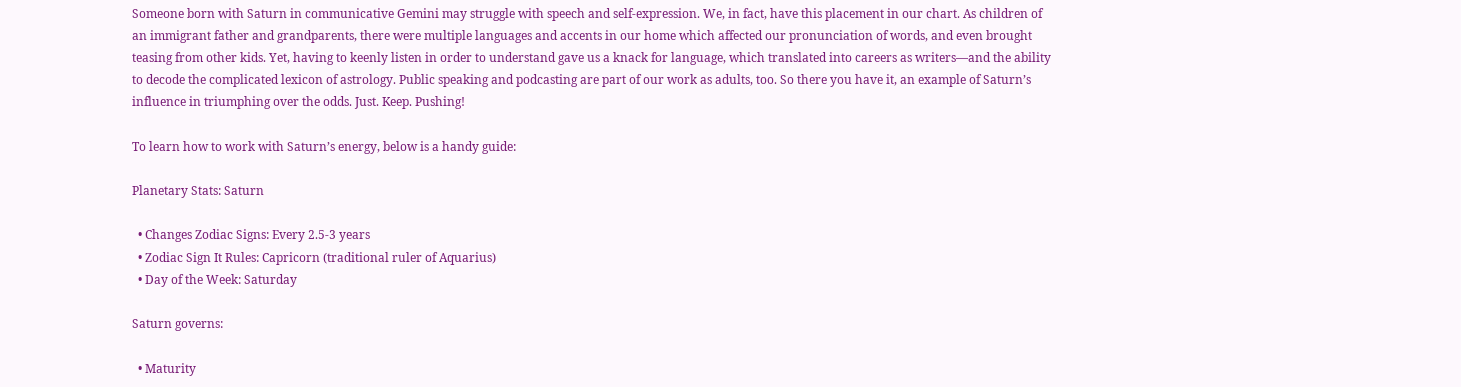Someone born with Saturn in communicative Gemini may struggle with speech and self-expression. We, in fact, have this placement in our chart. As children of an immigrant father and grandparents, there were multiple languages and accents in our home which affected our pronunciation of words, and even brought teasing from other kids. Yet, having to keenly listen in order to understand gave us a knack for language, which translated into careers as writers—and the ability to decode the complicated lexicon of astrology. Public speaking and podcasting are part of our work as adults, too. So there you have it, an example of Saturn’s influence in triumphing over the odds. Just. Keep. Pushing!

To learn how to work with Saturn’s energy, below is a handy guide:

Planetary Stats: Saturn

  • Changes Zodiac Signs: Every 2.5-3 years
  • Zodiac Sign It Rules: Capricorn (traditional ruler of Aquarius)
  • Day of the Week: Saturday

Saturn governs:

  • Maturity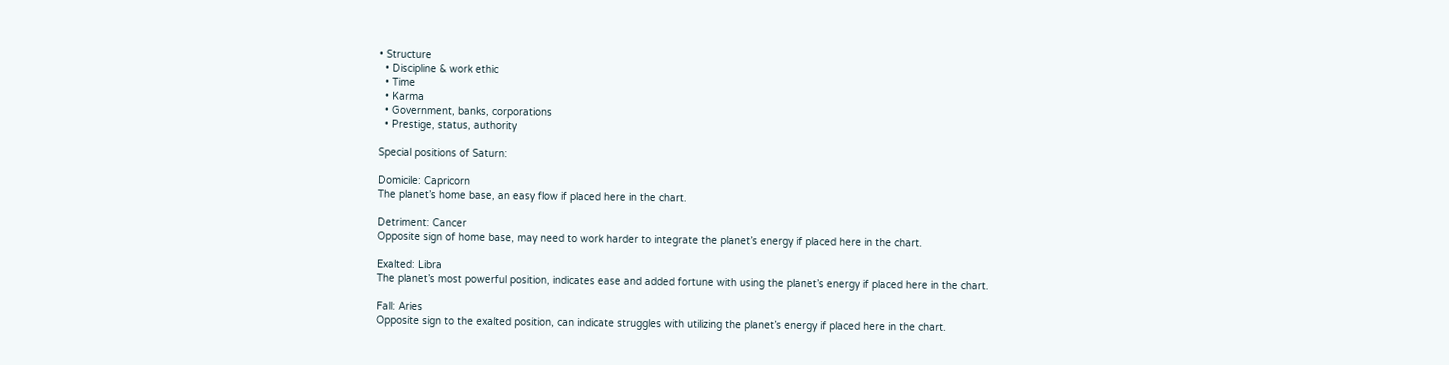• Structure
  • Discipline & work ethic
  • Time
  • Karma
  • Government, banks, corporations
  • Prestige, status, authority

Special positions of Saturn:

Domicile: Capricorn
The planet’s home base, an easy flow if placed here in the chart.

Detriment: Cancer
Opposite sign of home base, may need to work harder to integrate the planet’s energy if placed here in the chart.

Exalted: Libra
The planet’s most powerful position, indicates ease and added fortune with using the planet’s energy if placed here in the chart.

Fall: Aries
Opposite sign to the exalted position, can indicate struggles with utilizing the planet’s energy if placed here in the chart.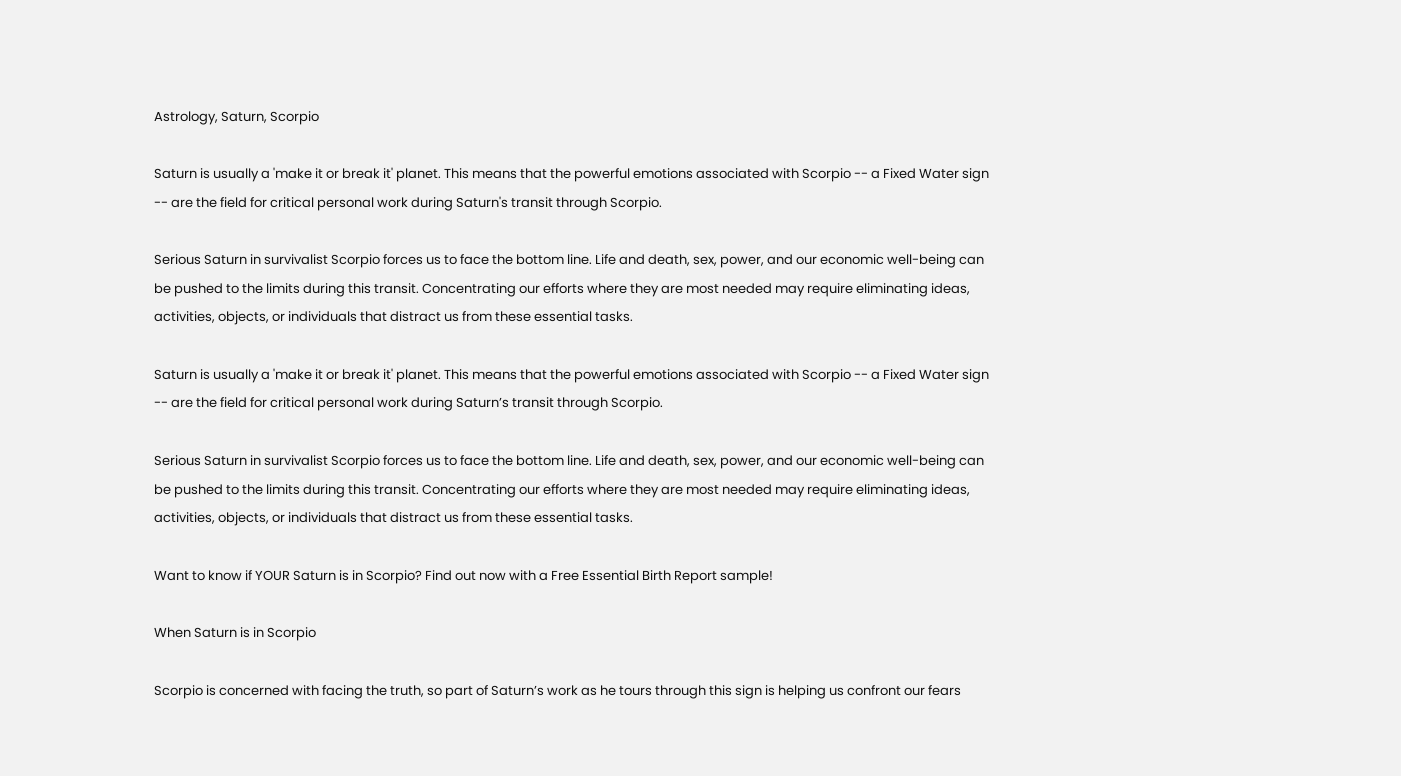Astrology, Saturn, Scorpio

Saturn is usually a 'make it or break it' planet. This means that the powerful emotions associated with Scorpio -- a Fixed Water sign -- are the field for critical personal work during Saturn's transit through Scorpio.

Serious Saturn in survivalist Scorpio forces us to face the bottom line. Life and death, sex, power, and our economic well-being can be pushed to the limits during this transit. Concentrating our efforts where they are most needed may require eliminating ideas, activities, objects, or individuals that distract us from these essential tasks.

Saturn is usually a 'make it or break it' planet. This means that the powerful emotions associated with Scorpio -- a Fixed Water sign -- are the field for critical personal work during Saturn’s transit through Scorpio.

Serious Saturn in survivalist Scorpio forces us to face the bottom line. Life and death, sex, power, and our economic well-being can be pushed to the limits during this transit. Concentrating our efforts where they are most needed may require eliminating ideas, activities, objects, or individuals that distract us from these essential tasks.

Want to know if YOUR Saturn is in Scorpio? Find out now with a Free Essential Birth Report sample!

When Saturn is in Scorpio

Scorpio is concerned with facing the truth, so part of Saturn’s work as he tours through this sign is helping us confront our fears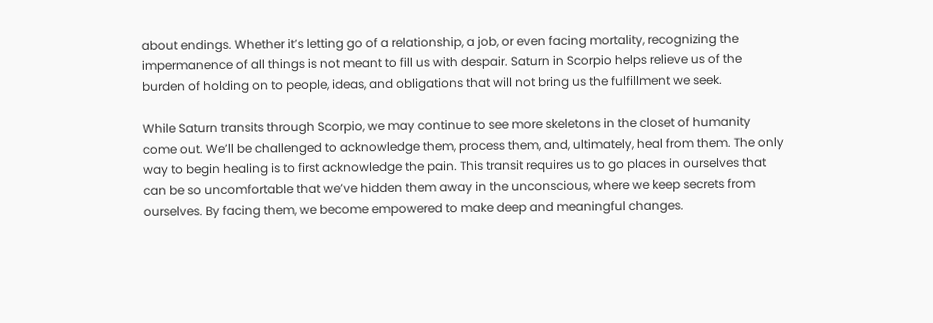about endings. Whether it’s letting go of a relationship, a job, or even facing mortality, recognizing the impermanence of all things is not meant to fill us with despair. Saturn in Scorpio helps relieve us of the burden of holding on to people, ideas, and obligations that will not bring us the fulfillment we seek.

While Saturn transits through Scorpio, we may continue to see more skeletons in the closet of humanity come out. We’ll be challenged to acknowledge them, process them, and, ultimately, heal from them. The only way to begin healing is to first acknowledge the pain. This transit requires us to go places in ourselves that can be so uncomfortable that we’ve hidden them away in the unconscious, where we keep secrets from ourselves. By facing them, we become empowered to make deep and meaningful changes.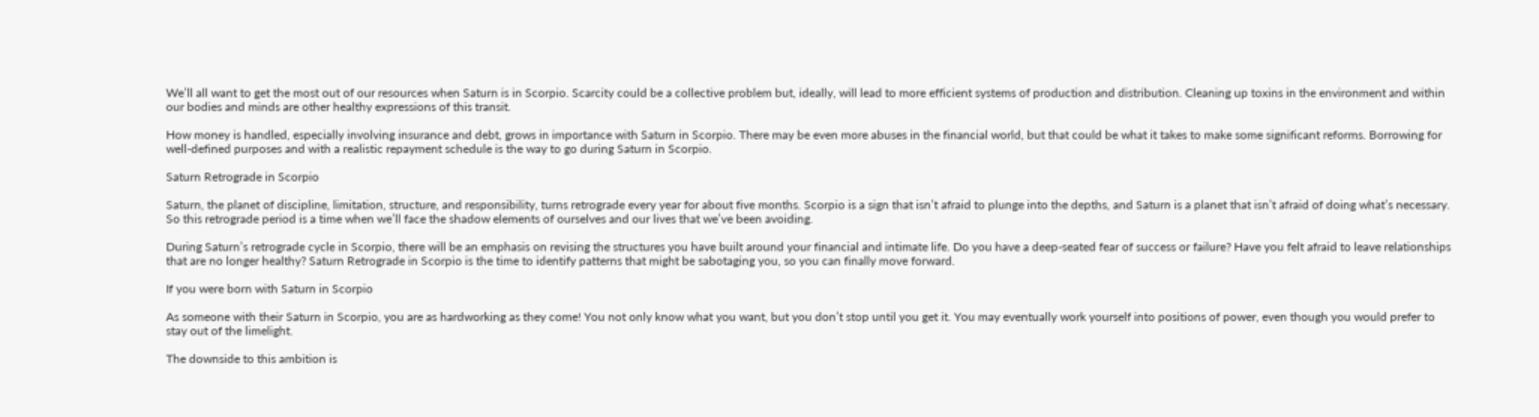We’ll all want to get the most out of our resources when Saturn is in Scorpio. Scarcity could be a collective problem but, ideally, will lead to more efficient systems of production and distribution. Cleaning up toxins in the environment and within our bodies and minds are other healthy expressions of this transit.

How money is handled, especially involving insurance and debt, grows in importance with Saturn in Scorpio. There may be even more abuses in the financial world, but that could be what it takes to make some significant reforms. Borrowing for well-defined purposes and with a realistic repayment schedule is the way to go during Saturn in Scorpio.

Saturn Retrograde in Scorpio

Saturn, the planet of discipline, limitation, structure, and responsibility, turns retrograde every year for about five months. Scorpio is a sign that isn’t afraid to plunge into the depths, and Saturn is a planet that isn’t afraid of doing what’s necessary. So this retrograde period is a time when we’ll face the shadow elements of ourselves and our lives that we’ve been avoiding.

During Saturn’s retrograde cycle in Scorpio, there will be an emphasis on revising the structures you have built around your financial and intimate life. Do you have a deep-seated fear of success or failure? Have you felt afraid to leave relationships that are no longer healthy? Saturn Retrograde in Scorpio is the time to identify patterns that might be sabotaging you, so you can finally move forward.

If you were born with Saturn in Scorpio

As someone with their Saturn in Scorpio, you are as hardworking as they come! You not only know what you want, but you don’t stop until you get it. You may eventually work yourself into positions of power, even though you would prefer to stay out of the limelight.

The downside to this ambition is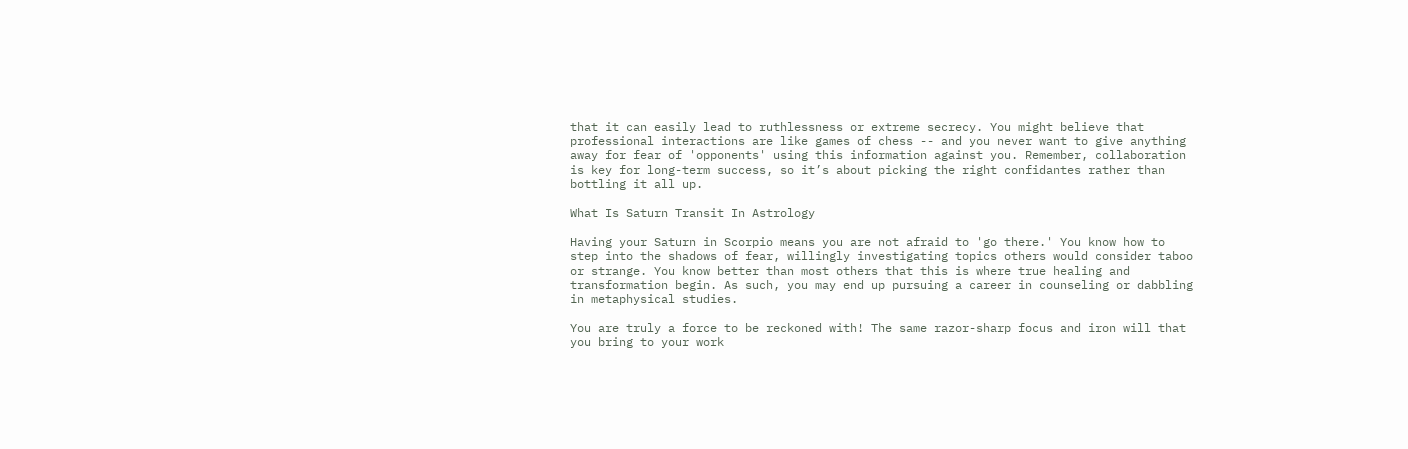that it can easily lead to ruthlessness or extreme secrecy. You might believe that professional interactions are like games of chess -- and you never want to give anything away for fear of 'opponents' using this information against you. Remember, collaboration is key for long-term success, so it’s about picking the right confidantes rather than bottling it all up.

What Is Saturn Transit In Astrology

Having your Saturn in Scorpio means you are not afraid to 'go there.' You know how to step into the shadows of fear, willingly investigating topics others would consider taboo or strange. You know better than most others that this is where true healing and transformation begin. As such, you may end up pursuing a career in counseling or dabbling in metaphysical studies.

You are truly a force to be reckoned with! The same razor-sharp focus and iron will that you bring to your work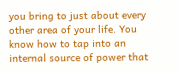you bring to just about every other area of your life. You know how to tap into an internal source of power that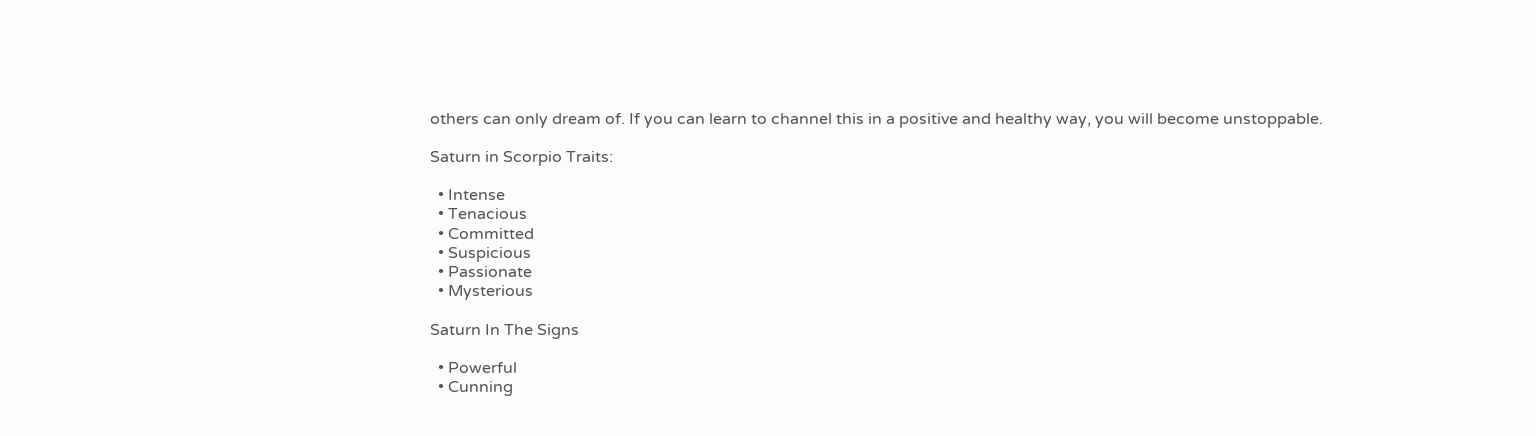others can only dream of. If you can learn to channel this in a positive and healthy way, you will become unstoppable.

Saturn in Scorpio Traits:

  • Intense
  • Tenacious
  • Committed
  • Suspicious
  • Passionate
  • Mysterious

Saturn In The Signs

  • Powerful
  • Cunning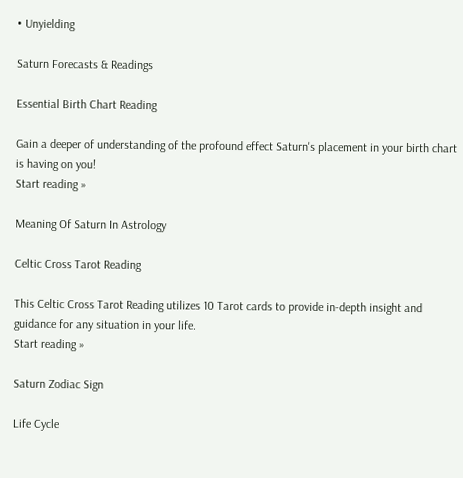• Unyielding

Saturn Forecasts & Readings

Essential Birth Chart Reading

Gain a deeper of understanding of the profound effect Saturn's placement in your birth chart is having on you!
Start reading »

Meaning Of Saturn In Astrology

Celtic Cross Tarot Reading

This Celtic Cross Tarot Reading utilizes 10 Tarot cards to provide in-depth insight and guidance for any situation in your life.
Start reading »

Saturn Zodiac Sign

Life Cycle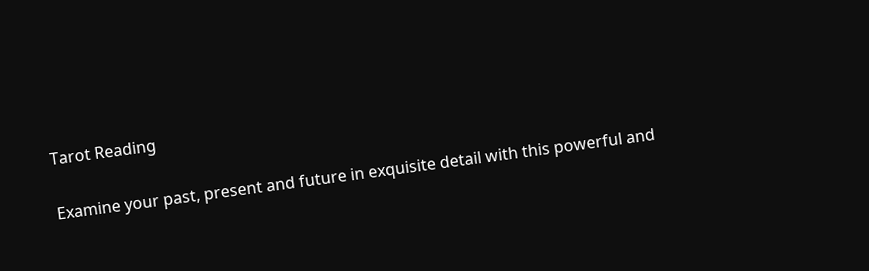Tarot Reading

Examine your past, present and future in exquisite detail with this powerful and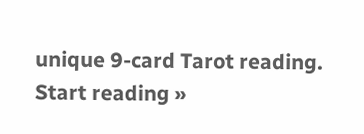unique 9-card Tarot reading.
Start reading »